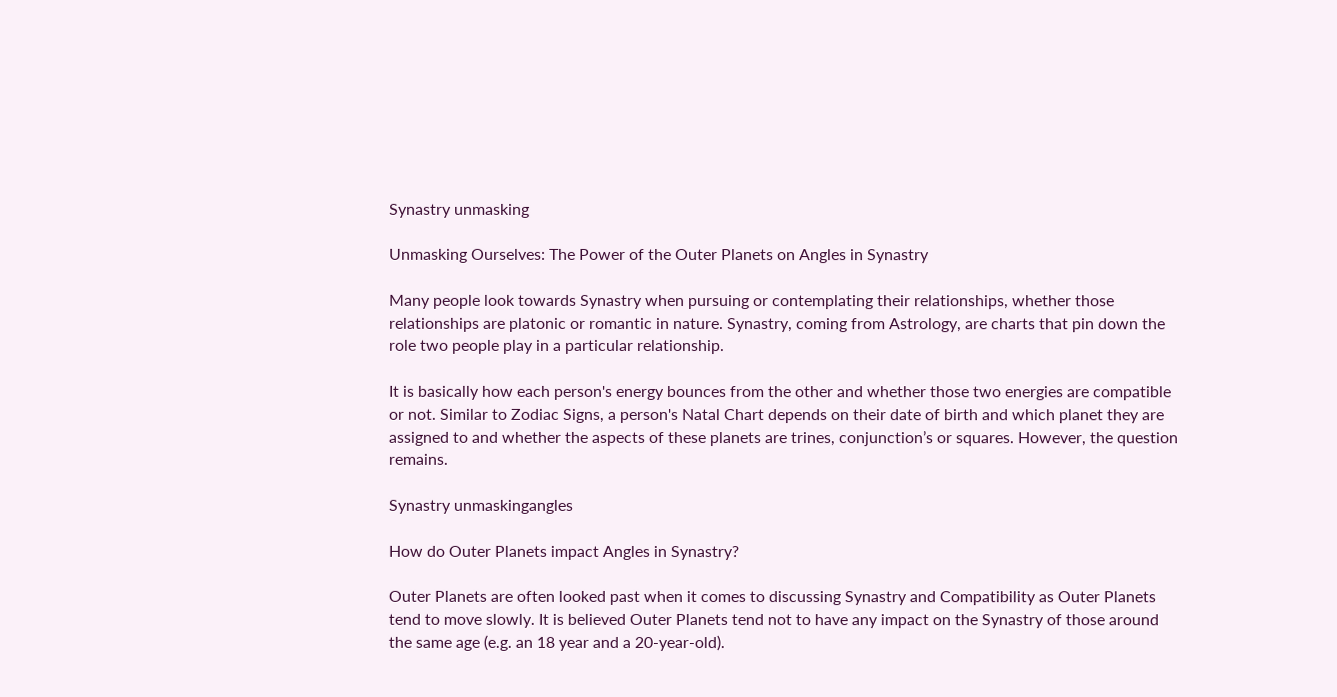Synastry unmasking

Unmasking Ourselves: The Power of the Outer Planets on Angles in Synastry

Many people look towards Synastry when pursuing or contemplating their relationships, whether those relationships are platonic or romantic in nature. Synastry, coming from Astrology, are charts that pin down the role two people play in a particular relationship.

It is basically how each person's energy bounces from the other and whether those two energies are compatible or not. Similar to Zodiac Signs, a person's Natal Chart depends on their date of birth and which planet they are assigned to and whether the aspects of these planets are trines, conjunction’s or squares. However, the question remains.

Synastry unmaskingangles

How do Outer Planets impact Angles in Synastry?

Outer Planets are often looked past when it comes to discussing Synastry and Compatibility as Outer Planets tend to move slowly. It is believed Outer Planets tend not to have any impact on the Synastry of those around the same age (e.g. an 18 year and a 20-year-old).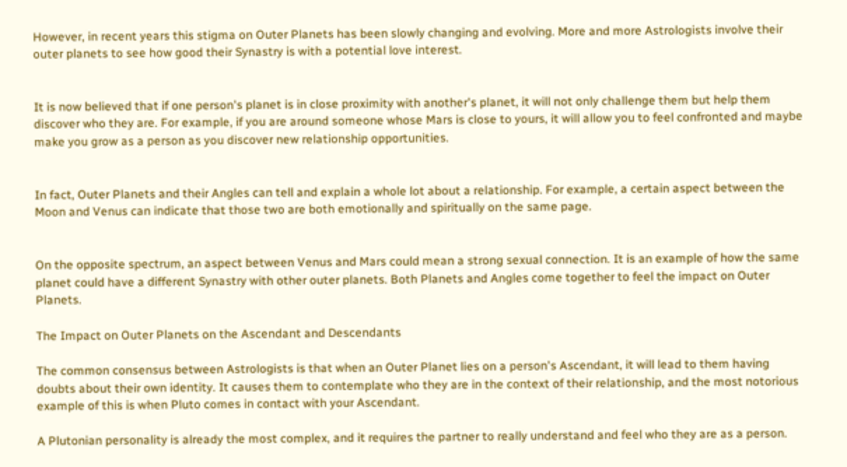However, in recent years this stigma on Outer Planets has been slowly changing and evolving. More and more Astrologists involve their outer planets to see how good their Synastry is with a potential love interest.


It is now believed that if one person's planet is in close proximity with another's planet, it will not only challenge them but help them discover who they are. For example, if you are around someone whose Mars is close to yours, it will allow you to feel confronted and maybe make you grow as a person as you discover new relationship opportunities.


In fact, Outer Planets and their Angles can tell and explain a whole lot about a relationship. For example, a certain aspect between the Moon and Venus can indicate that those two are both emotionally and spiritually on the same page.


On the opposite spectrum, an aspect between Venus and Mars could mean a strong sexual connection. It is an example of how the same planet could have a different Synastry with other outer planets. Both Planets and Angles come together to feel the impact on Outer Planets.

The Impact on Outer Planets on the Ascendant and Descendants

The common consensus between Astrologists is that when an Outer Planet lies on a person's Ascendant, it will lead to them having doubts about their own identity. It causes them to contemplate who they are in the context of their relationship, and the most notorious example of this is when Pluto comes in contact with your Ascendant.

A Plutonian personality is already the most complex, and it requires the partner to really understand and feel who they are as a person.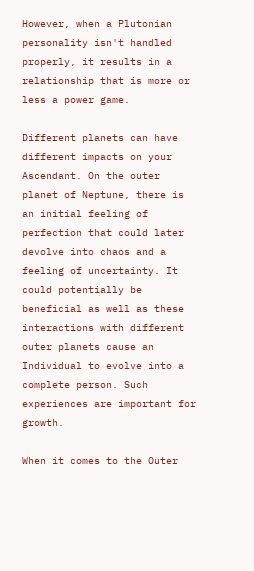However, when a Plutonian personality isn't handled properly, it results in a relationship that is more or less a power game.

Different planets can have different impacts on your Ascendant. On the outer planet of Neptune, there is an initial feeling of perfection that could later devolve into chaos and a feeling of uncertainty. It could potentially be beneficial as well as these interactions with different outer planets cause an Individual to evolve into a complete person. Such experiences are important for growth.

When it comes to the Outer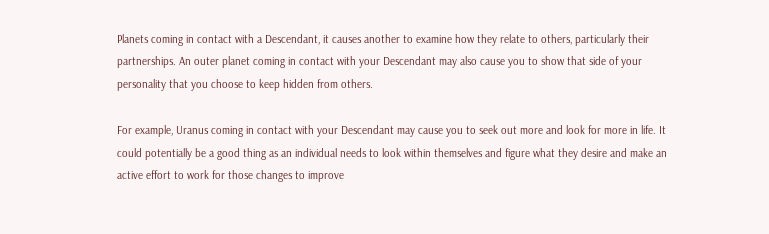Planets coming in contact with a Descendant, it causes another to examine how they relate to others, particularly their partnerships. An outer planet coming in contact with your Descendant may also cause you to show that side of your personality that you choose to keep hidden from others.

For example, Uranus coming in contact with your Descendant may cause you to seek out more and look for more in life. It could potentially be a good thing as an individual needs to look within themselves and figure what they desire and make an active effort to work for those changes to improve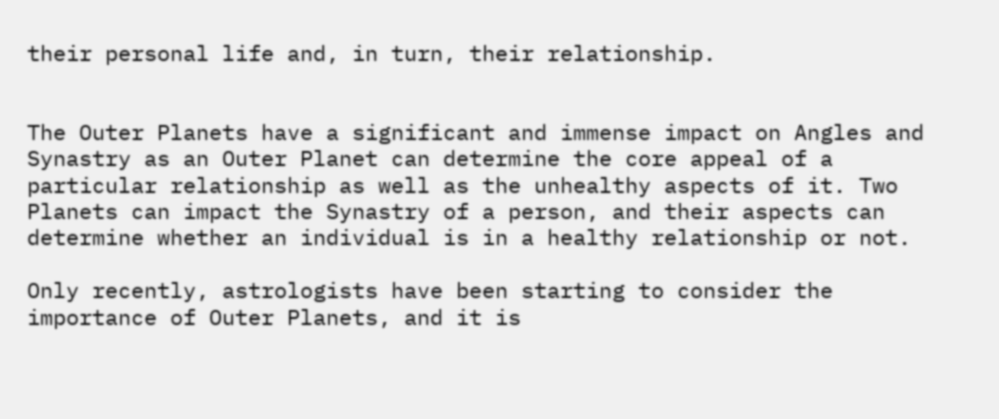their personal life and, in turn, their relationship.


The Outer Planets have a significant and immense impact on Angles and Synastry as an Outer Planet can determine the core appeal of a particular relationship as well as the unhealthy aspects of it. Two Planets can impact the Synastry of a person, and their aspects can determine whether an individual is in a healthy relationship or not.

Only recently, astrologists have been starting to consider the importance of Outer Planets, and it is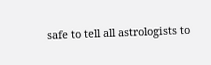safe to tell all astrologists to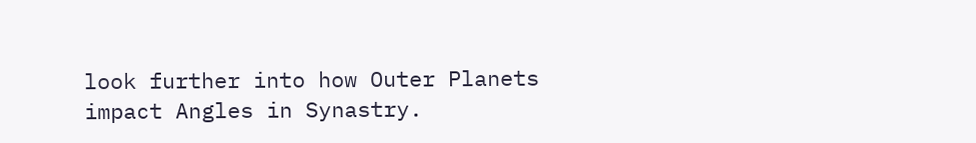look further into how Outer Planets impact Angles in Synastry.